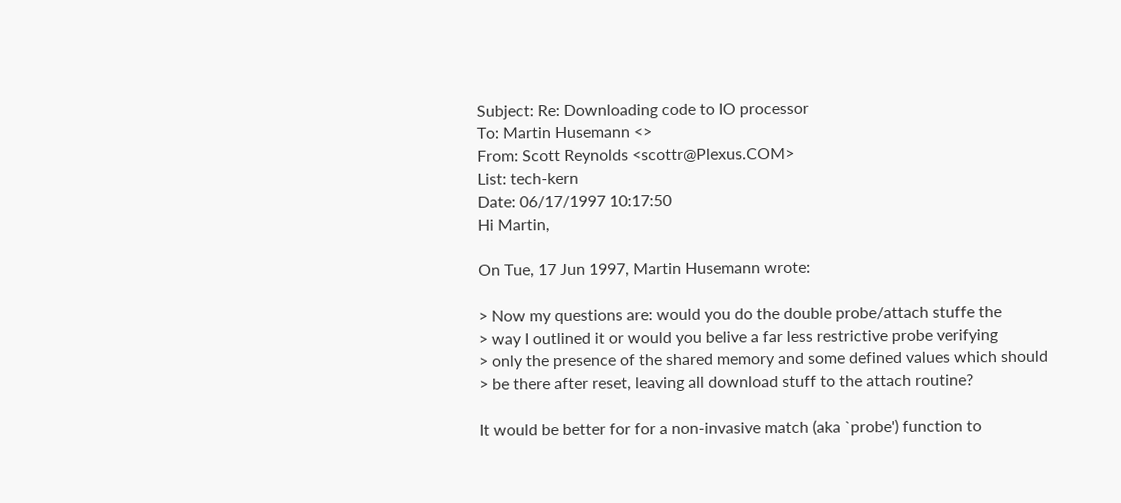Subject: Re: Downloading code to IO processor
To: Martin Husemann <>
From: Scott Reynolds <scottr@Plexus.COM>
List: tech-kern
Date: 06/17/1997 10:17:50
Hi Martin,

On Tue, 17 Jun 1997, Martin Husemann wrote:

> Now my questions are: would you do the double probe/attach stuffe the
> way I outlined it or would you belive a far less restrictive probe verifying
> only the presence of the shared memory and some defined values which should
> be there after reset, leaving all download stuff to the attach routine?

It would be better for for a non-invasive match (aka `probe') function to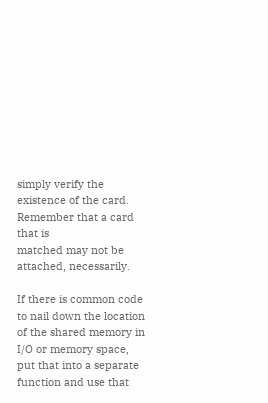simply verify the existence of the card.  Remember that a card that is
matched may not be attached, necessarily.

If there is common code to nail down the location of the shared memory in
I/O or memory space, put that into a separate function and use that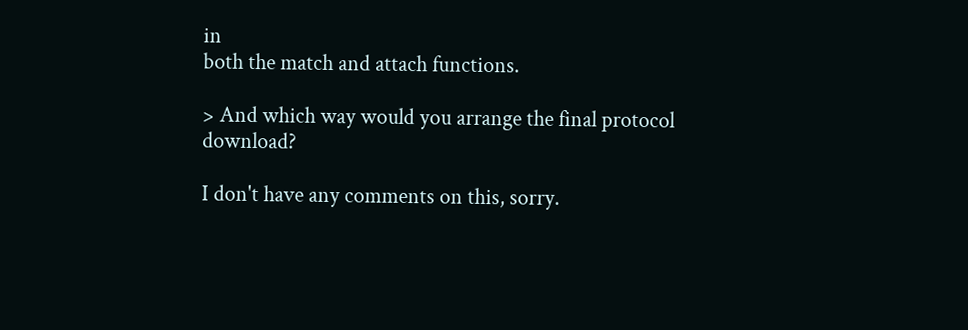in
both the match and attach functions.

> And which way would you arrange the final protocol download?

I don't have any comments on this, sorry.